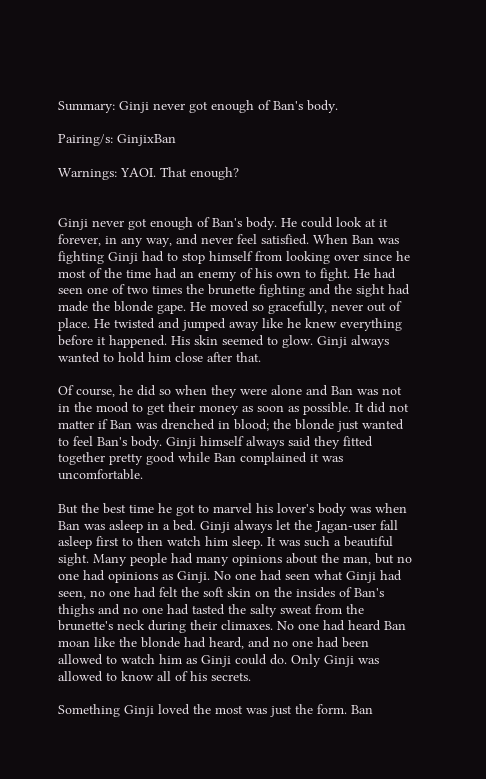Summary: Ginji never got enough of Ban's body.

Pairing/s: GinjixBan

Warnings: YAOI. That enough?


Ginji never got enough of Ban's body. He could look at it forever, in any way, and never feel satisfied. When Ban was fighting Ginji had to stop himself from looking over since he most of the time had an enemy of his own to fight. He had seen one of two times the brunette fighting and the sight had made the blonde gape. He moved so gracefully, never out of place. He twisted and jumped away like he knew everything before it happened. His skin seemed to glow. Ginji always wanted to hold him close after that.

Of course, he did so when they were alone and Ban was not in the mood to get their money as soon as possible. It did not matter if Ban was drenched in blood; the blonde just wanted to feel Ban's body. Ginji himself always said they fitted together pretty good while Ban complained it was uncomfortable.

But the best time he got to marvel his lover's body was when Ban was asleep in a bed. Ginji always let the Jagan-user fall asleep first to then watch him sleep. It was such a beautiful sight. Many people had many opinions about the man, but no one had opinions as Ginji. No one had seen what Ginji had seen, no one had felt the soft skin on the insides of Ban's thighs and no one had tasted the salty sweat from the brunette's neck during their climaxes. No one had heard Ban moan like the blonde had heard, and no one had been allowed to watch him as Ginji could do. Only Ginji was allowed to know all of his secrets.

Something Ginji loved the most was just the form. Ban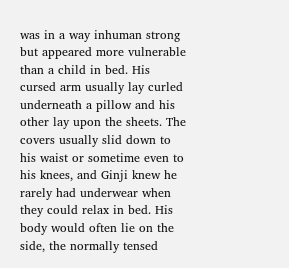was in a way inhuman strong but appeared more vulnerable than a child in bed. His cursed arm usually lay curled underneath a pillow and his other lay upon the sheets. The covers usually slid down to his waist or sometime even to his knees, and Ginji knew he rarely had underwear when they could relax in bed. His body would often lie on the side, the normally tensed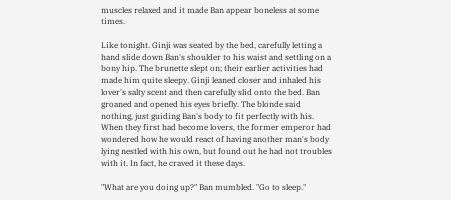muscles relaxed and it made Ban appear boneless at some times.

Like tonight. Ginji was seated by the bed, carefully letting a hand slide down Ban's shoulder to his waist and settling on a bony hip. The brunette slept on; their earlier activities had made him quite sleepy. Ginji leaned closer and inhaled his lover's salty scent and then carefully slid onto the bed. Ban groaned and opened his eyes briefly. The blonde said nothing, just guiding Ban's body to fit perfectly with his. When they first had become lovers, the former emperor had wondered how he would react of having another man's body lying nestled with his own, but found out he had not troubles with it. In fact, he craved it these days.

"What are you doing up?" Ban mumbled. "Go to sleep."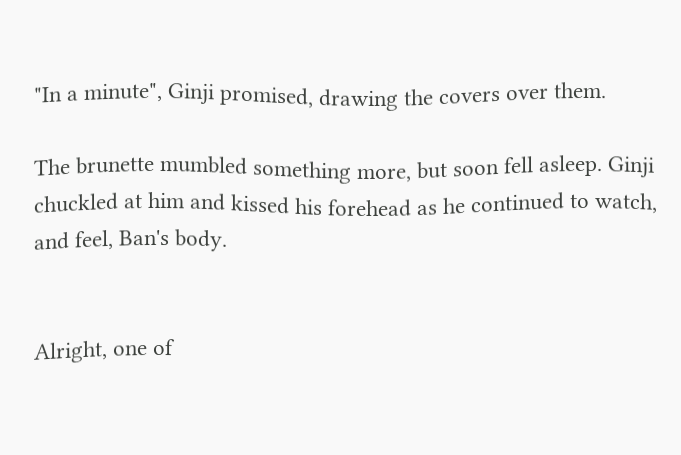"In a minute", Ginji promised, drawing the covers over them.

The brunette mumbled something more, but soon fell asleep. Ginji chuckled at him and kissed his forehead as he continued to watch, and feel, Ban's body.


Alright, one of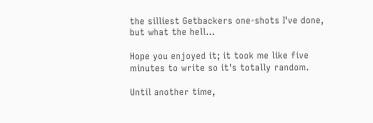the silliest Getbackers one-shots I've done, but what the hell…

Hope you enjoyed it; it took me like five minutes to write so it's totally random.

Until another time,